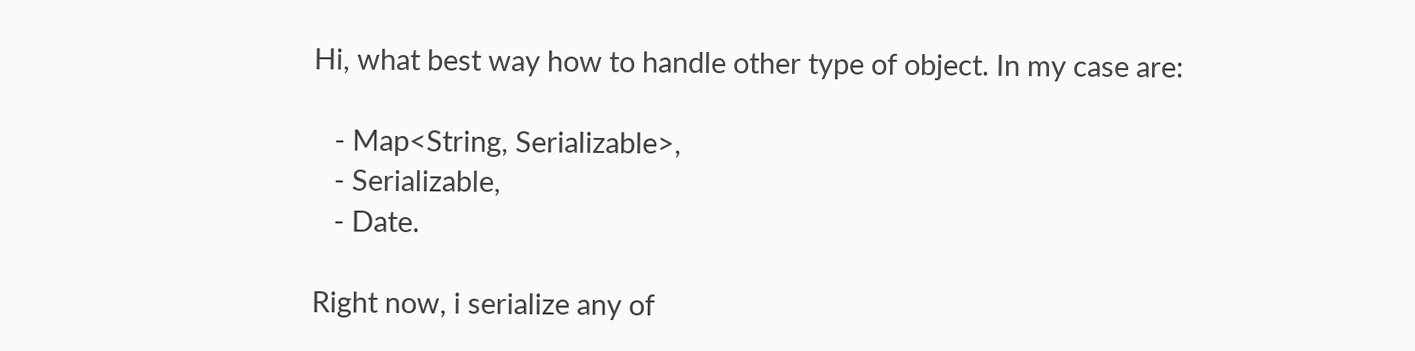Hi, what best way how to handle other type of object. In my case are:

   - Map<String, Serializable>,
   - Serializable,
   - Date.

Right now, i serialize any of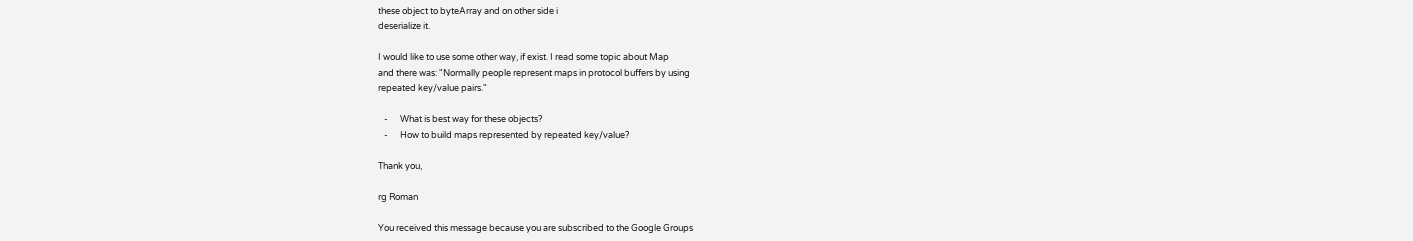these object to byteArray and on other side i
deserialize it.

I would like to use some other way, if exist. I read some topic about Map
and there was: "Normally people represent maps in protocol buffers by using
repeated key/value pairs."

   -      What is best way for these objects?
   -      How to build maps represented by repeated key/value?

Thank you,

rg Roman

You received this message because you are subscribed to the Google Groups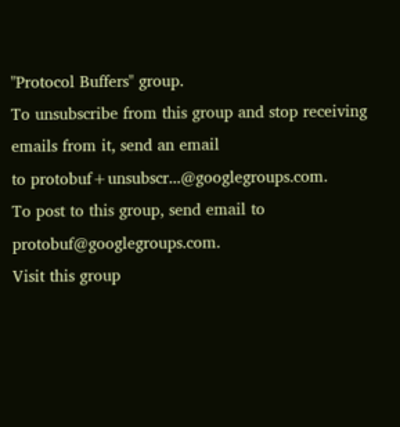"Protocol Buffers" group.
To unsubscribe from this group and stop receiving emails from it, send an email
to protobuf+unsubscr...@googlegroups.com.
To post to this group, send email to protobuf@googlegroups.com.
Visit this group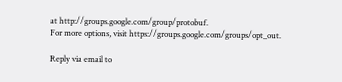at http://groups.google.com/group/protobuf.
For more options, visit https://groups.google.com/groups/opt_out.

Reply via email to